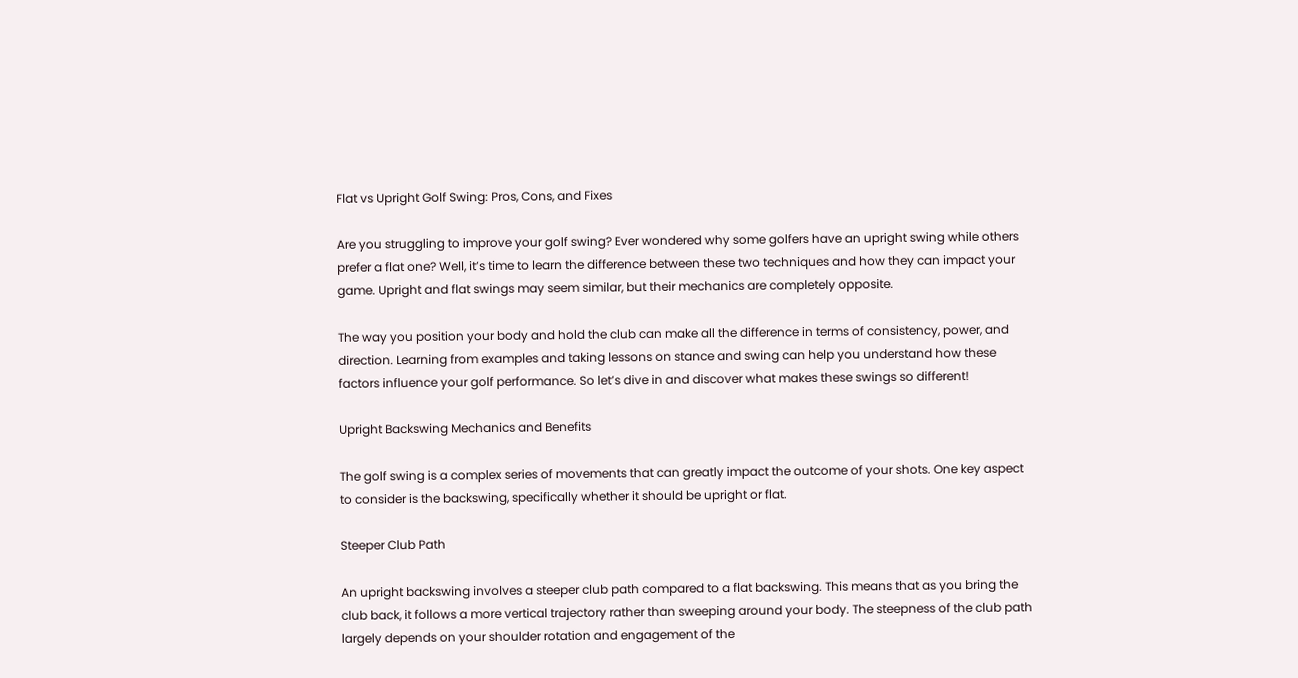Flat vs Upright Golf Swing: Pros, Cons, and Fixes

Are you struggling to improve your golf swing? Ever wondered why some golfers have an upright swing while others prefer a flat one? Well, it’s time to learn the difference between these two techniques and how they can impact your game. Upright and flat swings may seem similar, but their mechanics are completely opposite.

The way you position your body and hold the club can make all the difference in terms of consistency, power, and direction. Learning from examples and taking lessons on stance and swing can help you understand how these factors influence your golf performance. So let’s dive in and discover what makes these swings so different!

Upright Backswing Mechanics and Benefits

The golf swing is a complex series of movements that can greatly impact the outcome of your shots. One key aspect to consider is the backswing, specifically whether it should be upright or flat.

Steeper Club Path

An upright backswing involves a steeper club path compared to a flat backswing. This means that as you bring the club back, it follows a more vertical trajectory rather than sweeping around your body. The steepness of the club path largely depends on your shoulder rotation and engagement of the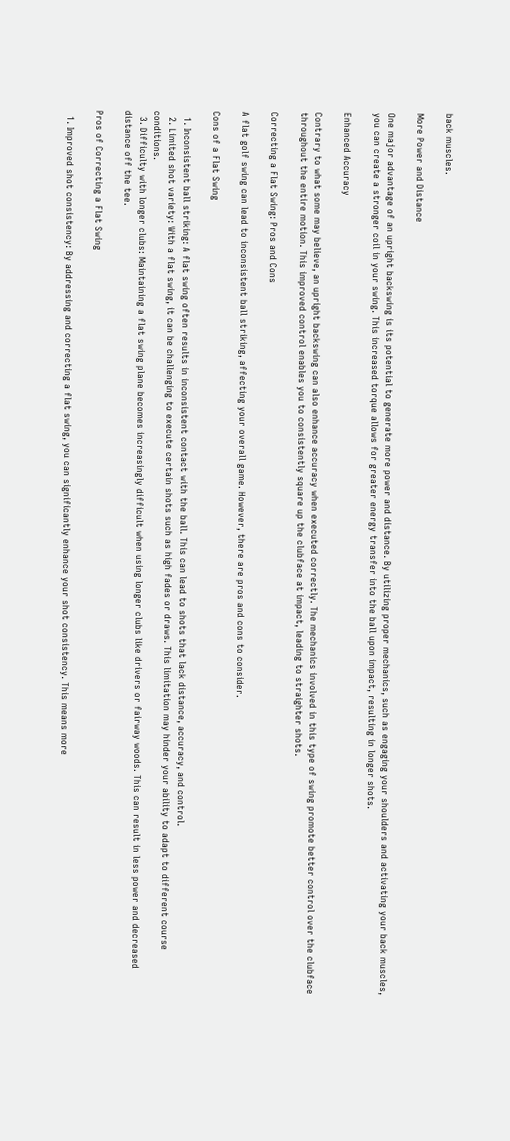back muscles.

More Power and Distance

One major advantage of an upright backswing is its potential to generate more power and distance. By utilizing proper mechanics, such as engaging your shoulders and activating your back muscles, you can create a stronger coil in your swing. This increased torque allows for greater energy transfer into the ball upon impact, resulting in longer shots.

Enhanced Accuracy

Contrary to what some may believe, an upright backswing can also enhance accuracy when executed correctly. The mechanics involved in this type of swing promote better control over the clubface throughout the entire motion. This improved control enables you to consistently square up the clubface at impact, leading to straighter shots.

Correcting a Flat Swing: Pros and Cons

A flat golf swing can lead to inconsistent ball striking, affecting your overall game. However, there are pros and cons to consider.

Cons of a Flat Swing

  1. Inconsistent ball striking: A flat swing often results in inconsistent contact with the ball. This can lead to shots that lack distance, accuracy, and control.
  2. Limited shot variety: With a flat swing, it can be challenging to execute certain shots such as high fades or draws. This limitation may hinder your ability to adapt to different course conditions.
  3. Difficulty with longer clubs: Maintaining a flat swing plane becomes increasingly difficult when using longer clubs like drivers or fairway woods. This can result in less power and decreased distance off the tee.

Pros of Correcting a Flat Swing

  1. Improved shot consistency: By addressing and correcting a flat swing, you can significantly enhance your shot consistency. This means more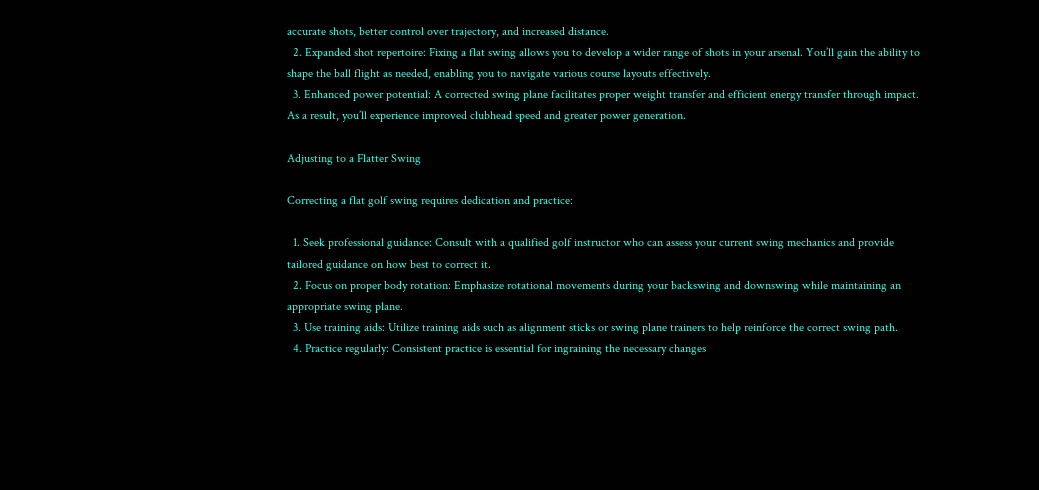accurate shots, better control over trajectory, and increased distance.
  2. Expanded shot repertoire: Fixing a flat swing allows you to develop a wider range of shots in your arsenal. You’ll gain the ability to shape the ball flight as needed, enabling you to navigate various course layouts effectively.
  3. Enhanced power potential: A corrected swing plane facilitates proper weight transfer and efficient energy transfer through impact. As a result, you’ll experience improved clubhead speed and greater power generation.

Adjusting to a Flatter Swing

Correcting a flat golf swing requires dedication and practice:

  1. Seek professional guidance: Consult with a qualified golf instructor who can assess your current swing mechanics and provide tailored guidance on how best to correct it.
  2. Focus on proper body rotation: Emphasize rotational movements during your backswing and downswing while maintaining an appropriate swing plane.
  3. Use training aids: Utilize training aids such as alignment sticks or swing plane trainers to help reinforce the correct swing path.
  4. Practice regularly: Consistent practice is essential for ingraining the necessary changes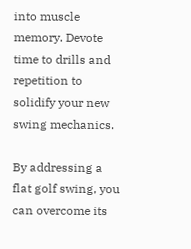into muscle memory. Devote time to drills and repetition to solidify your new swing mechanics.

By addressing a flat golf swing, you can overcome its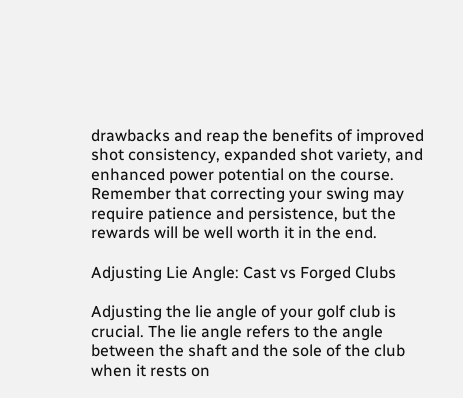drawbacks and reap the benefits of improved shot consistency, expanded shot variety, and enhanced power potential on the course. Remember that correcting your swing may require patience and persistence, but the rewards will be well worth it in the end.

Adjusting Lie Angle: Cast vs Forged Clubs

Adjusting the lie angle of your golf club is crucial. The lie angle refers to the angle between the shaft and the sole of the club when it rests on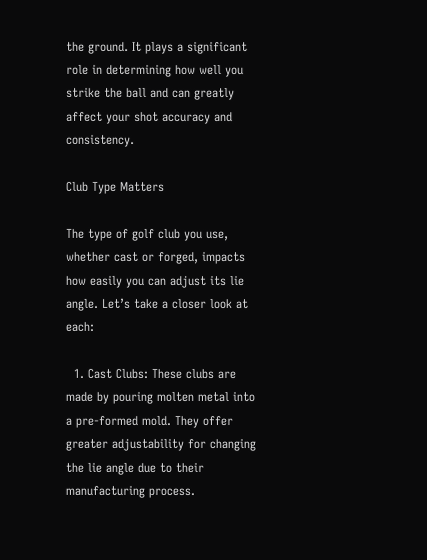the ground. It plays a significant role in determining how well you strike the ball and can greatly affect your shot accuracy and consistency.

Club Type Matters

The type of golf club you use, whether cast or forged, impacts how easily you can adjust its lie angle. Let’s take a closer look at each:

  1. Cast Clubs: These clubs are made by pouring molten metal into a pre-formed mold. They offer greater adjustability for changing the lie angle due to their manufacturing process.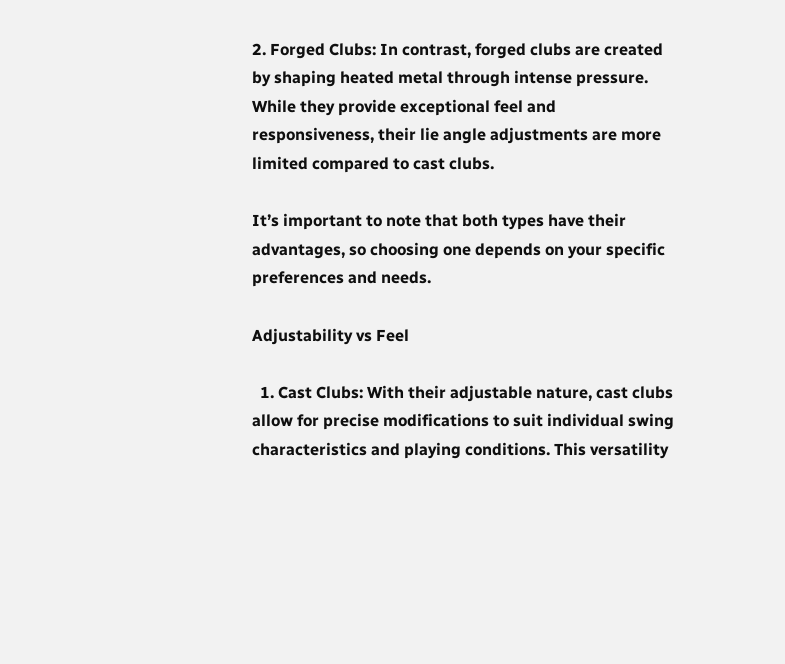2. Forged Clubs: In contrast, forged clubs are created by shaping heated metal through intense pressure. While they provide exceptional feel and responsiveness, their lie angle adjustments are more limited compared to cast clubs.

It’s important to note that both types have their advantages, so choosing one depends on your specific preferences and needs.

Adjustability vs Feel

  1. Cast Clubs: With their adjustable nature, cast clubs allow for precise modifications to suit individual swing characteristics and playing conditions. This versatility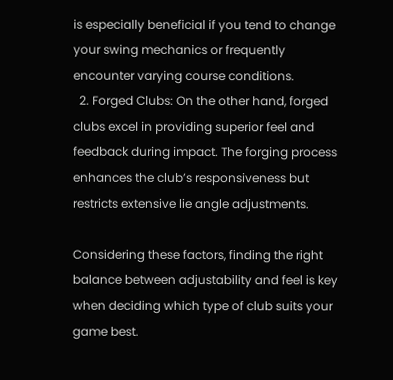is especially beneficial if you tend to change your swing mechanics or frequently encounter varying course conditions.
  2. Forged Clubs: On the other hand, forged clubs excel in providing superior feel and feedback during impact. The forging process enhances the club’s responsiveness but restricts extensive lie angle adjustments.

Considering these factors, finding the right balance between adjustability and feel is key when deciding which type of club suits your game best.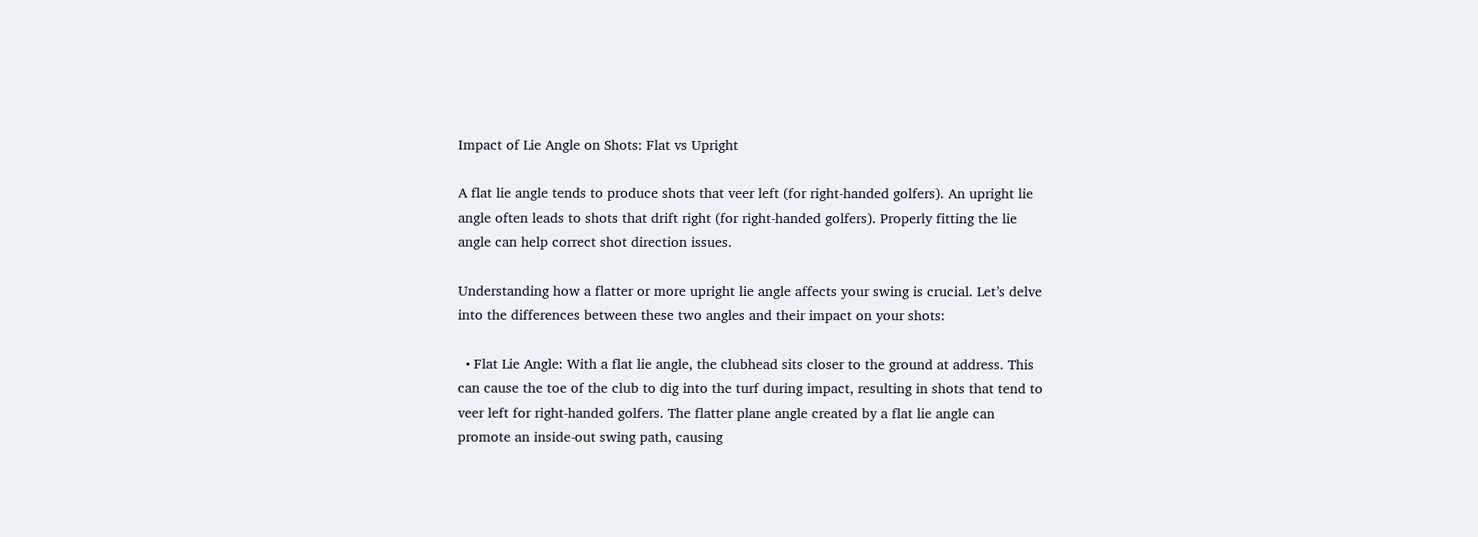Impact of Lie Angle on Shots: Flat vs Upright

A flat lie angle tends to produce shots that veer left (for right-handed golfers). An upright lie angle often leads to shots that drift right (for right-handed golfers). Properly fitting the lie angle can help correct shot direction issues.

Understanding how a flatter or more upright lie angle affects your swing is crucial. Let’s delve into the differences between these two angles and their impact on your shots:

  • Flat Lie Angle: With a flat lie angle, the clubhead sits closer to the ground at address. This can cause the toe of the club to dig into the turf during impact, resulting in shots that tend to veer left for right-handed golfers. The flatter plane angle created by a flat lie angle can promote an inside-out swing path, causing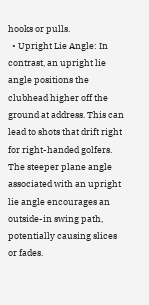hooks or pulls.
  • Upright Lie Angle: In contrast, an upright lie angle positions the clubhead higher off the ground at address. This can lead to shots that drift right for right-handed golfers. The steeper plane angle associated with an upright lie angle encourages an outside-in swing path, potentially causing slices or fades.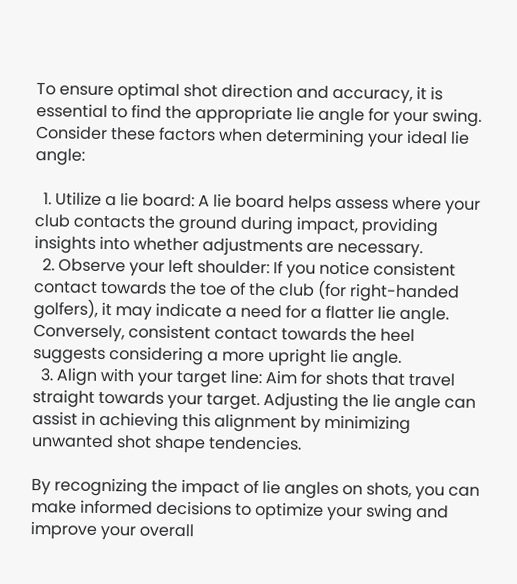To ensure optimal shot direction and accuracy, it is essential to find the appropriate lie angle for your swing. Consider these factors when determining your ideal lie angle:

  1. Utilize a lie board: A lie board helps assess where your club contacts the ground during impact, providing insights into whether adjustments are necessary.
  2. Observe your left shoulder: If you notice consistent contact towards the toe of the club (for right-handed golfers), it may indicate a need for a flatter lie angle. Conversely, consistent contact towards the heel suggests considering a more upright lie angle.
  3. Align with your target line: Aim for shots that travel straight towards your target. Adjusting the lie angle can assist in achieving this alignment by minimizing unwanted shot shape tendencies.

By recognizing the impact of lie angles on shots, you can make informed decisions to optimize your swing and improve your overall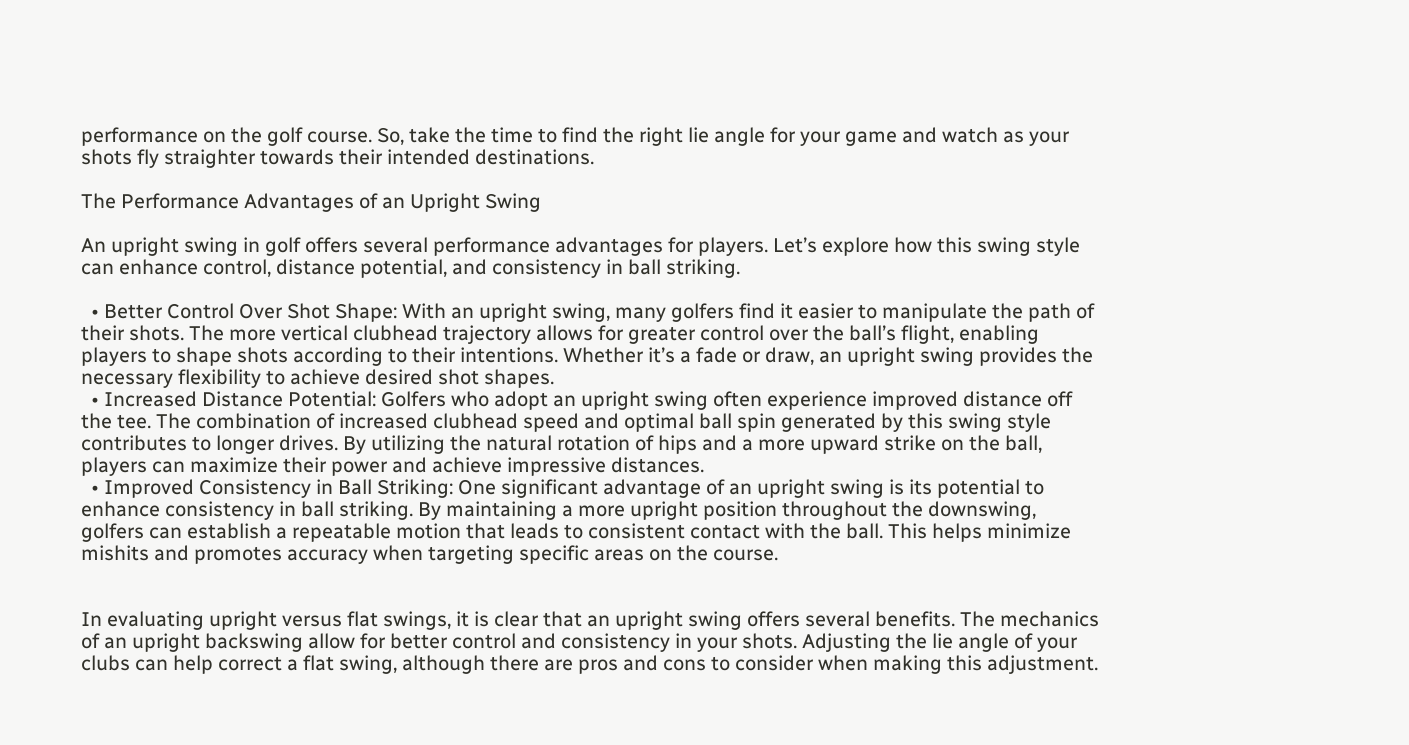performance on the golf course. So, take the time to find the right lie angle for your game and watch as your shots fly straighter towards their intended destinations.

The Performance Advantages of an Upright Swing

An upright swing in golf offers several performance advantages for players. Let’s explore how this swing style can enhance control, distance potential, and consistency in ball striking.

  • Better Control Over Shot Shape: With an upright swing, many golfers find it easier to manipulate the path of their shots. The more vertical clubhead trajectory allows for greater control over the ball’s flight, enabling players to shape shots according to their intentions. Whether it’s a fade or draw, an upright swing provides the necessary flexibility to achieve desired shot shapes.
  • Increased Distance Potential: Golfers who adopt an upright swing often experience improved distance off the tee. The combination of increased clubhead speed and optimal ball spin generated by this swing style contributes to longer drives. By utilizing the natural rotation of hips and a more upward strike on the ball, players can maximize their power and achieve impressive distances.
  • Improved Consistency in Ball Striking: One significant advantage of an upright swing is its potential to enhance consistency in ball striking. By maintaining a more upright position throughout the downswing, golfers can establish a repeatable motion that leads to consistent contact with the ball. This helps minimize mishits and promotes accuracy when targeting specific areas on the course.


In evaluating upright versus flat swings, it is clear that an upright swing offers several benefits. The mechanics of an upright backswing allow for better control and consistency in your shots. Adjusting the lie angle of your clubs can help correct a flat swing, although there are pros and cons to consider when making this adjustment.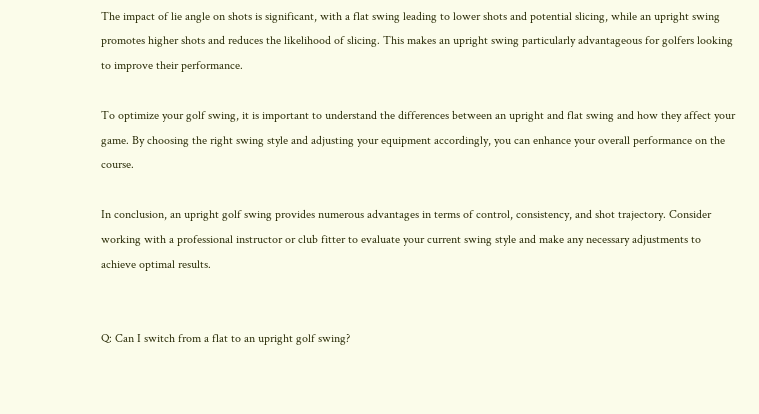The impact of lie angle on shots is significant, with a flat swing leading to lower shots and potential slicing, while an upright swing promotes higher shots and reduces the likelihood of slicing. This makes an upright swing particularly advantageous for golfers looking to improve their performance.

To optimize your golf swing, it is important to understand the differences between an upright and flat swing and how they affect your game. By choosing the right swing style and adjusting your equipment accordingly, you can enhance your overall performance on the course.

In conclusion, an upright golf swing provides numerous advantages in terms of control, consistency, and shot trajectory. Consider working with a professional instructor or club fitter to evaluate your current swing style and make any necessary adjustments to achieve optimal results.


Q: Can I switch from a flat to an upright golf swing?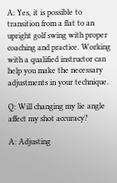A: Yes, it is possible to transition from a flat to an upright golf swing with proper coaching and practice. Working with a qualified instructor can help you make the necessary adjustments in your technique.

Q: Will changing my lie angle affect my shot accuracy?

A: Adjusting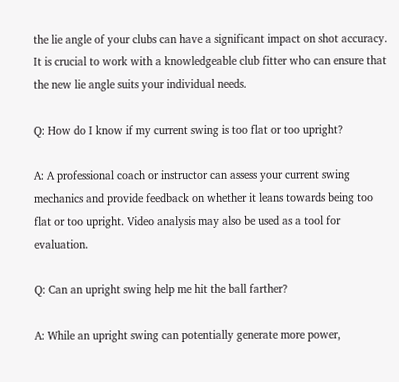the lie angle of your clubs can have a significant impact on shot accuracy. It is crucial to work with a knowledgeable club fitter who can ensure that the new lie angle suits your individual needs.

Q: How do I know if my current swing is too flat or too upright?

A: A professional coach or instructor can assess your current swing mechanics and provide feedback on whether it leans towards being too flat or too upright. Video analysis may also be used as a tool for evaluation.

Q: Can an upright swing help me hit the ball farther?

A: While an upright swing can potentially generate more power,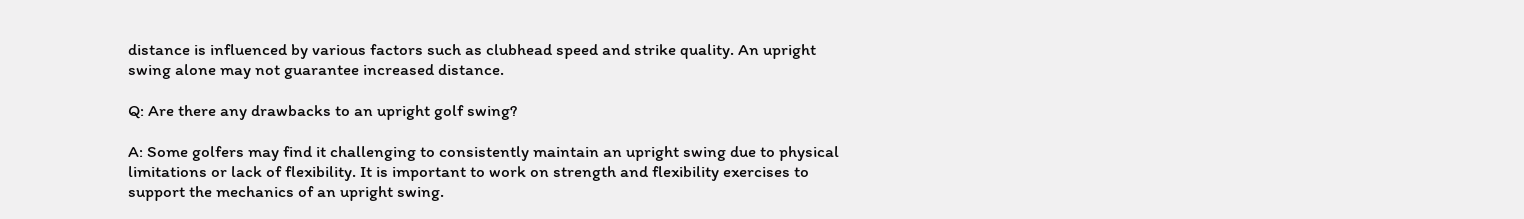distance is influenced by various factors such as clubhead speed and strike quality. An upright swing alone may not guarantee increased distance.

Q: Are there any drawbacks to an upright golf swing?

A: Some golfers may find it challenging to consistently maintain an upright swing due to physical limitations or lack of flexibility. It is important to work on strength and flexibility exercises to support the mechanics of an upright swing.